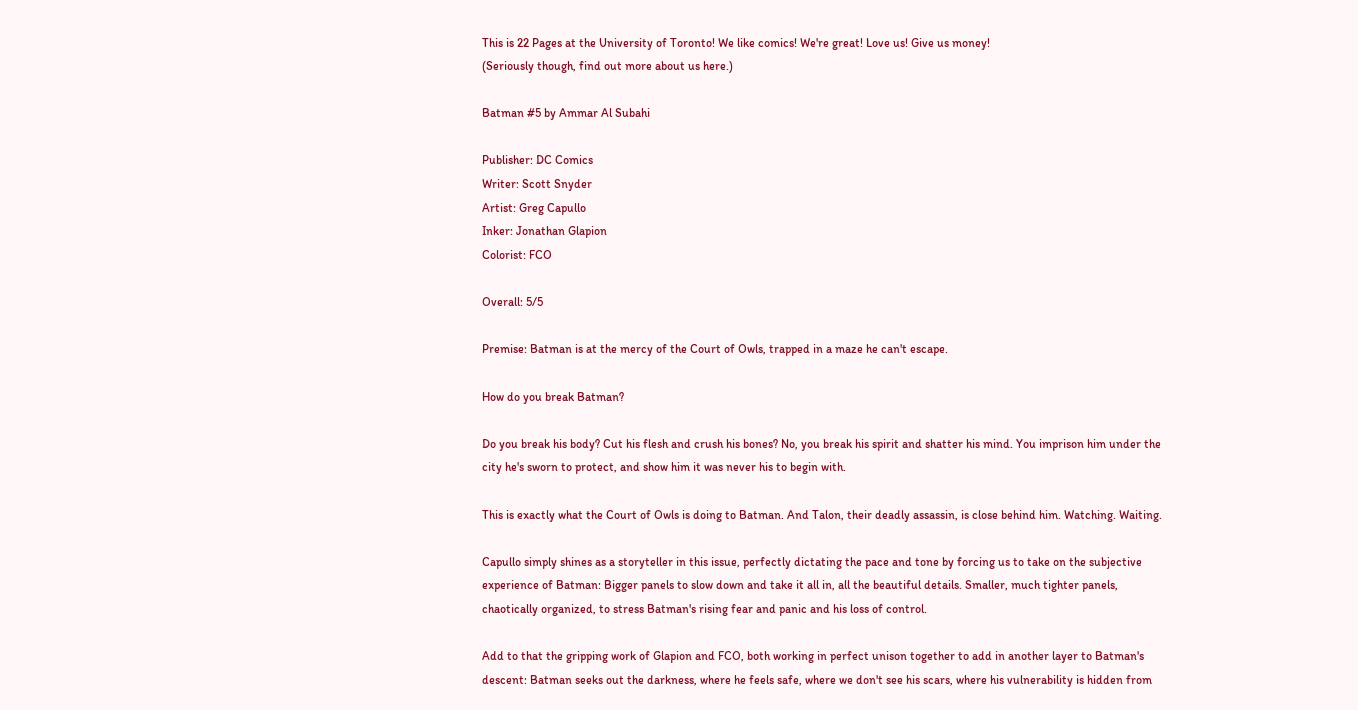This is 22 Pages at the University of Toronto! We like comics! We're great! Love us! Give us money!
(Seriously though, find out more about us here.)

Batman #5 by Ammar Al Subahi

Publisher: DC Comics
Writer: Scott Snyder
Artist: Greg Capullo
Inker: Jonathan Glapion
Colorist: FCO

Overall: 5/5

Premise: Batman is at the mercy of the Court of Owls, trapped in a maze he can't escape.

How do you break Batman?

Do you break his body? Cut his flesh and crush his bones? No, you break his spirit and shatter his mind. You imprison him under the city he's sworn to protect, and show him it was never his to begin with.

This is exactly what the Court of Owls is doing to Batman. And Talon, their deadly assassin, is close behind him. Watching. Waiting.

Capullo simply shines as a storyteller in this issue, perfectly dictating the pace and tone by forcing us to take on the subjective experience of Batman: Bigger panels to slow down and take it all in, all the beautiful details. Smaller, much tighter panels, chaotically organized, to stress Batman's rising fear and panic and his loss of control.

Add to that the gripping work of Glapion and FCO, both working in perfect unison together to add in another layer to Batman's descent: Batman seeks out the darkness, where he feels safe, where we don't see his scars, where his vulnerability is hidden from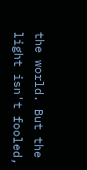the world. But the light isn't fooled,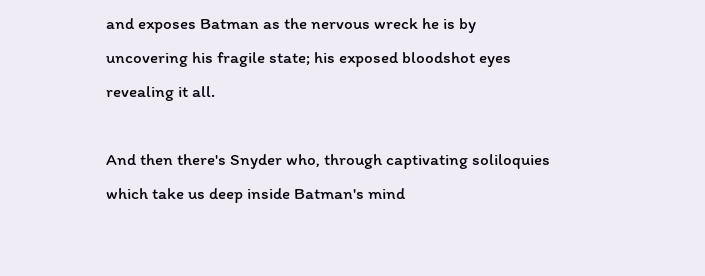and exposes Batman as the nervous wreck he is by uncovering his fragile state; his exposed bloodshot eyes revealing it all.

And then there's Snyder who, through captivating soliloquies which take us deep inside Batman's mind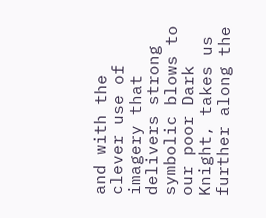and with the clever use of imagery that delivers strong symbolic blows to our poor Dark Knight, takes us further along the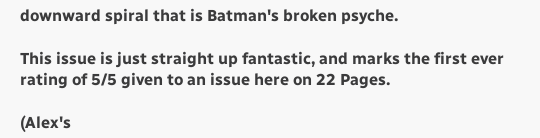downward spiral that is Batman's broken psyche.

This issue is just straight up fantastic, and marks the first ever rating of 5/5 given to an issue here on 22 Pages.

(Alex's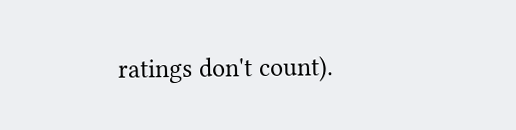ratings don't count).